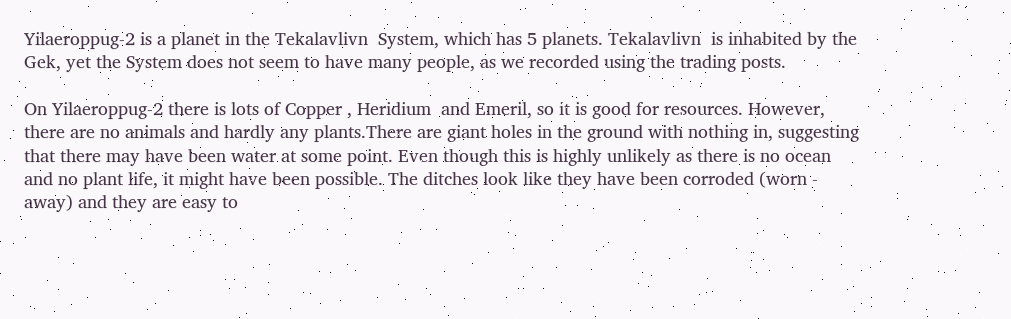Yilaeroppug-2 is a planet in the Tekalavlivn  System, which has 5 planets. Tekalavlivn  is inhabited by the Gek, yet the System does not seem to have many people, as we recorded using the trading posts.

On Yilaeroppug-2 there is lots of Copper , Heridium  and Emeril, so it is good for resources. However, there are no animals and hardly any plants.There are giant holes in the ground with nothing in, suggesting that there may have been water at some point. Even though this is highly unlikely as there is no ocean and no plant life, it might have been possible. The ditches look like they have been corroded (worn - away) and they are easy to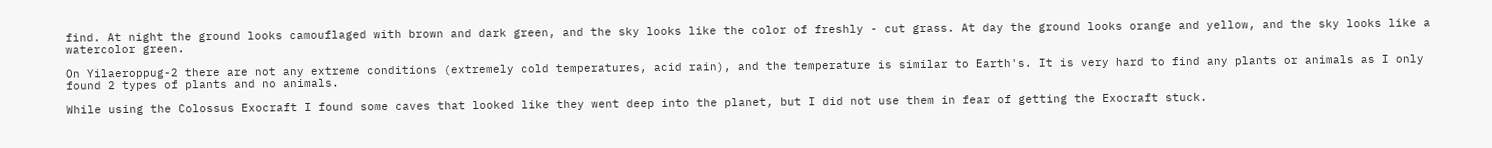find. At night the ground looks camouflaged with brown and dark green, and the sky looks like the color of freshly - cut grass. At day the ground looks orange and yellow, and the sky looks like a watercolor green.

On Yilaeroppug-2 there are not any extreme conditions (extremely cold temperatures, acid rain), and the temperature is similar to Earth's. It is very hard to find any plants or animals as I only found 2 types of plants and no animals.

While using the Colossus Exocraft I found some caves that looked like they went deep into the planet, but I did not use them in fear of getting the Exocraft stuck.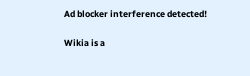Ad blocker interference detected!

Wikia is a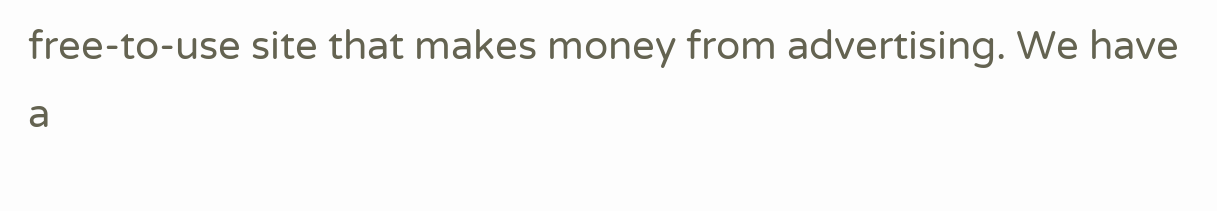free-to-use site that makes money from advertising. We have a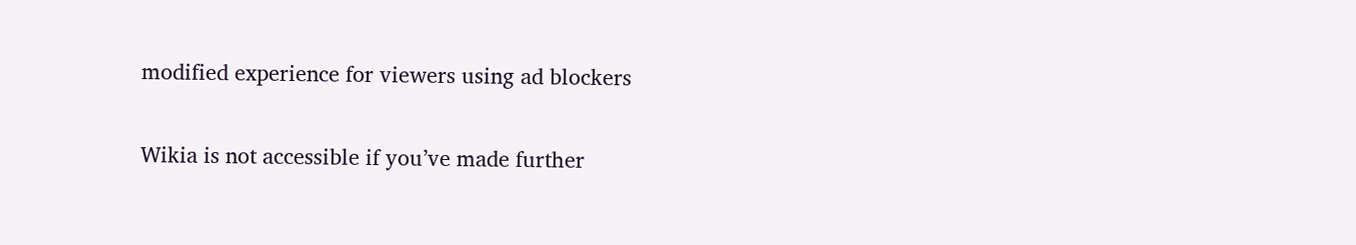modified experience for viewers using ad blockers

Wikia is not accessible if you’ve made further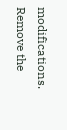modifications. Remove the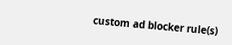custom ad blocker rule(s)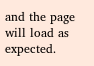and the page will load as expected.